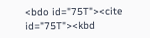<bdo id="75T"><cite id="75T"><kbd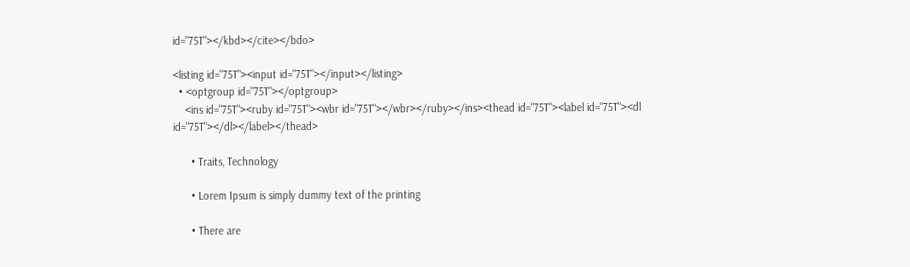id="75T"></kbd></cite></bdo>

<listing id="75T"><input id="75T"></input></listing>
  • <optgroup id="75T"></optgroup>
    <ins id="75T"><ruby id="75T"><wbr id="75T"></wbr></ruby></ins><thead id="75T"><label id="75T"><dl id="75T"></dl></label></thead>

      • Traits, Technology

      • Lorem Ipsum is simply dummy text of the printing

      • There are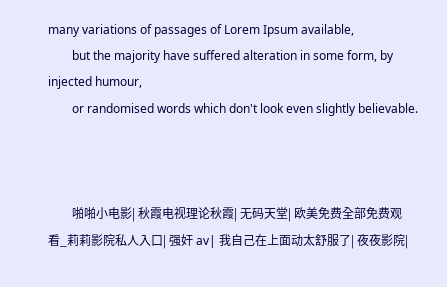many variations of passages of Lorem Ipsum available,
        but the majority have suffered alteration in some form, by injected humour,
        or randomised words which don't look even slightly believable.



        啪啪小电影| 秋霞电视理论秋霞| 无码天堂| 欧美免费全部免费观看_莉莉影院私人入口| 强奸 av| 我自己在上面动太舒服了| 夜夜影院|